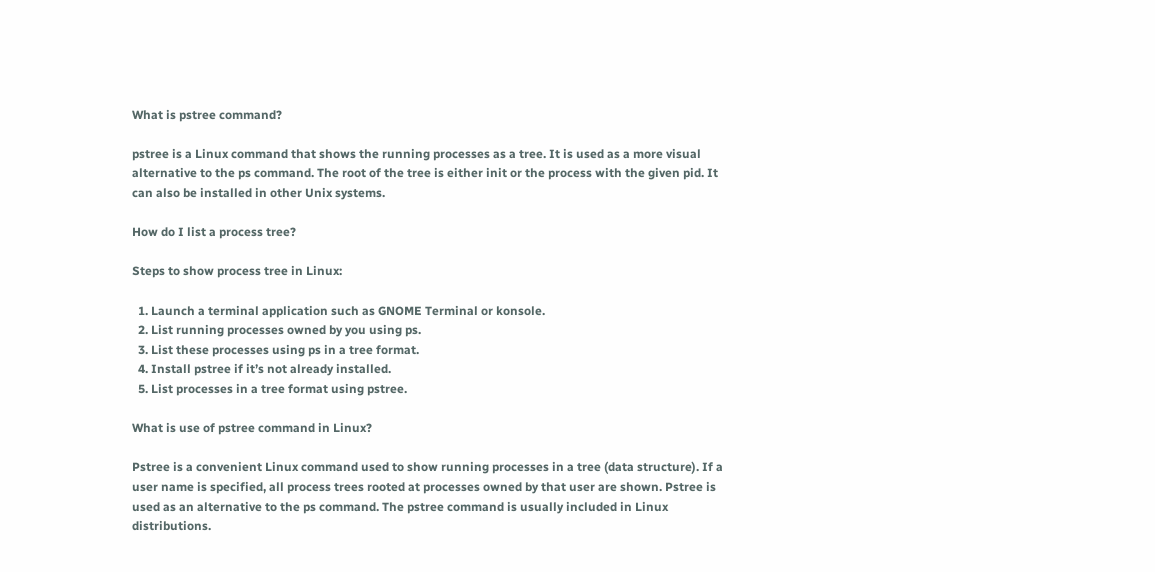What is pstree command?

pstree is a Linux command that shows the running processes as a tree. It is used as a more visual alternative to the ps command. The root of the tree is either init or the process with the given pid. It can also be installed in other Unix systems.

How do I list a process tree?

Steps to show process tree in Linux:

  1. Launch a terminal application such as GNOME Terminal or konsole.
  2. List running processes owned by you using ps.
  3. List these processes using ps in a tree format.
  4. Install pstree if it’s not already installed.
  5. List processes in a tree format using pstree.

What is use of pstree command in Linux?

Pstree is a convenient Linux command used to show running processes in a tree (data structure). If a user name is specified, all process trees rooted at processes owned by that user are shown. Pstree is used as an alternative to the ps command. The pstree command is usually included in Linux distributions.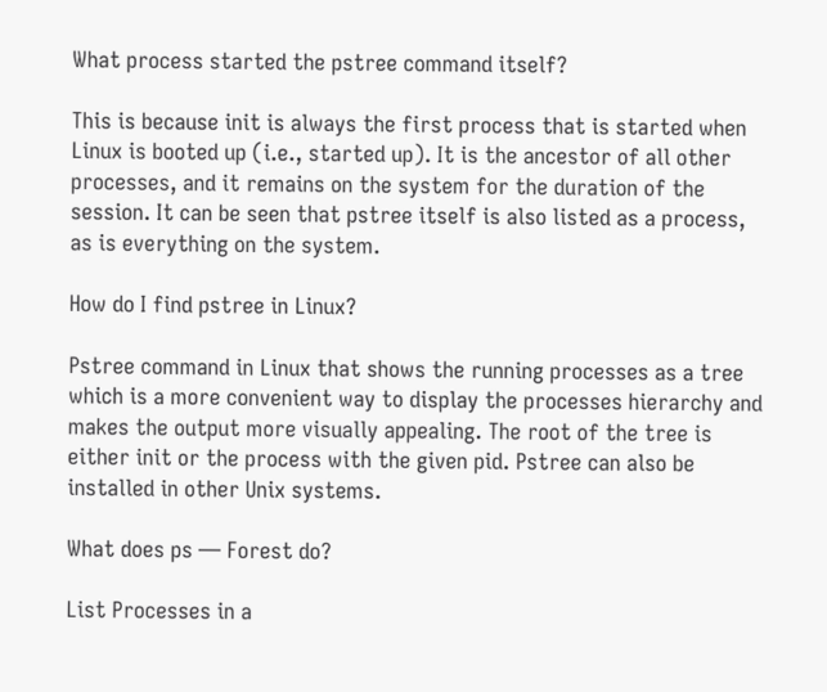What process started the pstree command itself?

This is because init is always the first process that is started when Linux is booted up (i.e., started up). It is the ancestor of all other processes, and it remains on the system for the duration of the session. It can be seen that pstree itself is also listed as a process, as is everything on the system.

How do I find pstree in Linux?

Pstree command in Linux that shows the running processes as a tree which is a more convenient way to display the processes hierarchy and makes the output more visually appealing. The root of the tree is either init or the process with the given pid. Pstree can also be installed in other Unix systems.

What does ps — Forest do?

List Processes in a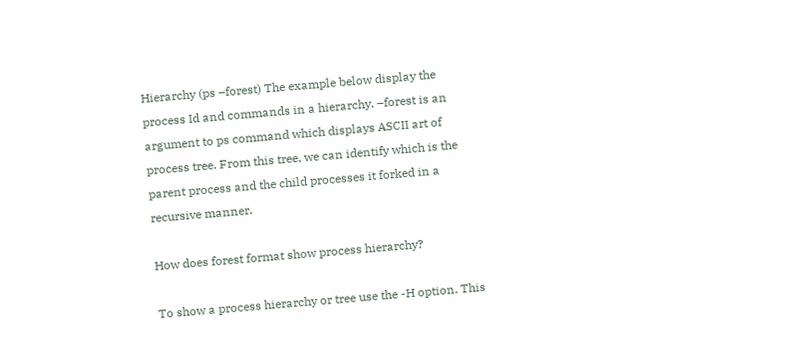Hierarchy (ps –forest) The example below display the process Id and commands in a hierarchy. –forest is an argument to ps command which displays ASCII art of process tree. From this tree, we can identify which is the parent process and the child processes it forked in a recursive manner.

How does forest format show process hierarchy?

To show a process hierarchy or tree use the -H option. This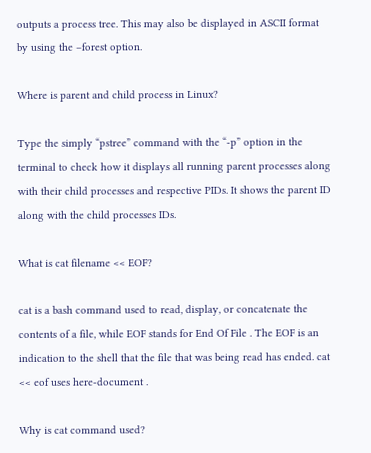outputs a process tree. This may also be displayed in ASCII format by using the –forest option.

Where is parent and child process in Linux?

Type the simply “pstree” command with the “-p” option in the terminal to check how it displays all running parent processes along with their child processes and respective PIDs. It shows the parent ID along with the child processes IDs.

What is cat filename << EOF?

cat is a bash command used to read, display, or concatenate the contents of a file, while EOF stands for End Of File . The EOF is an indication to the shell that the file that was being read has ended. cat << eof uses here-document .

Why is cat command used?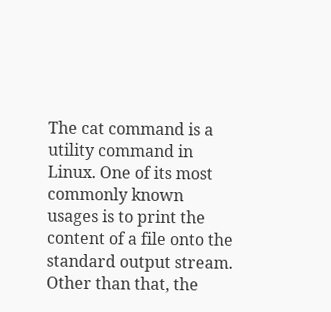The cat command is a utility command in Linux. One of its most commonly known usages is to print the content of a file onto the standard output stream. Other than that, the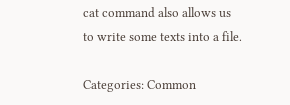cat command also allows us to write some texts into a file.

Categories: Common